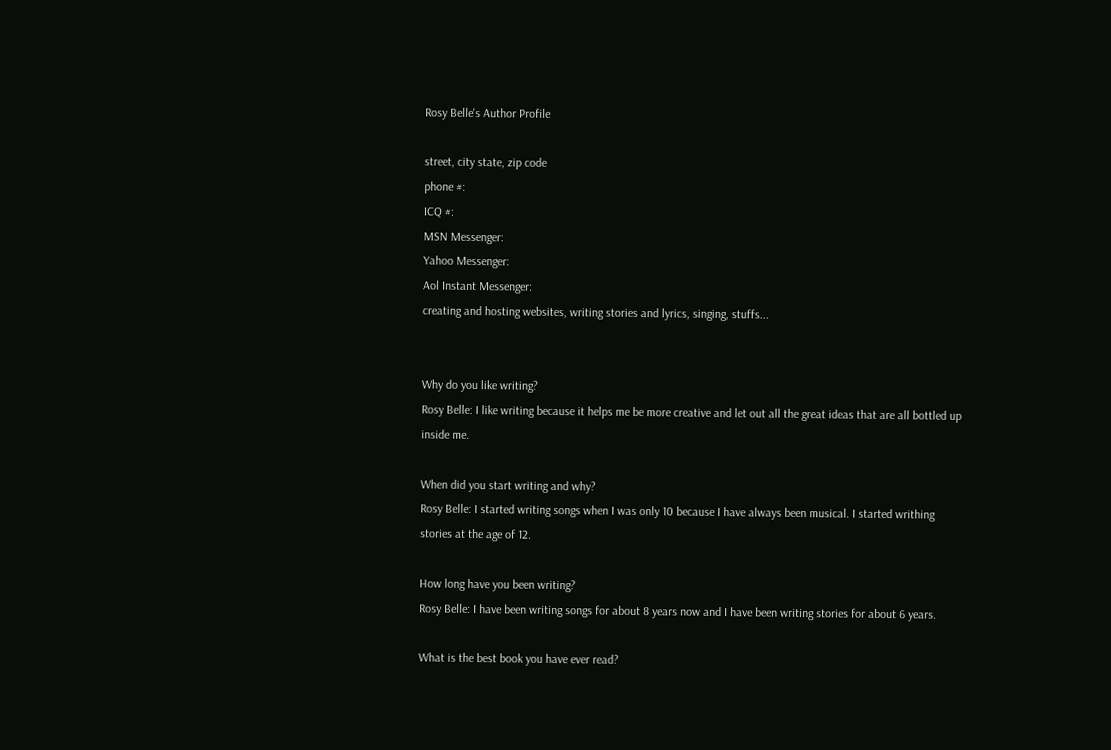Rosy Belle's Author Profile

street, city state, zip code
phone #:
ICQ #:
MSN Messenger:
Yahoo Messenger:
Aol Instant Messenger:
creating and hosting websites, writing stories and lyrics, singing, stuffs...


Why do you like writing?
Rosy Belle: I like writing because it helps me be more creative and let out all the great ideas that are all bottled up inside me.

When did you start writing and why?
Rosy Belle: I started writing songs when I was only 10 because I have always been musical. I started writhing stories at the age of 12.

How long have you been writing?
Rosy Belle: I have been writing songs for about 8 years now and I have been writing stories for about 6 years.

What is the best book you have ever read?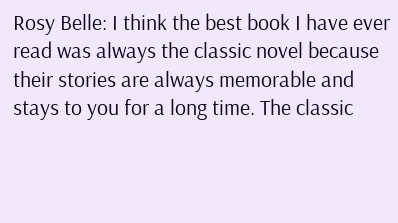Rosy Belle: I think the best book I have ever read was always the classic novel because their stories are always memorable and stays to you for a long time. The classic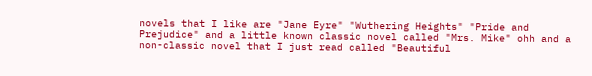novels that I like are "Jane Eyre" "Wuthering Heights" "Pride and Prejudice" and a little known classic novel called "Mrs. Mike" ohh and a non-classic novel that I just read called "Beautiful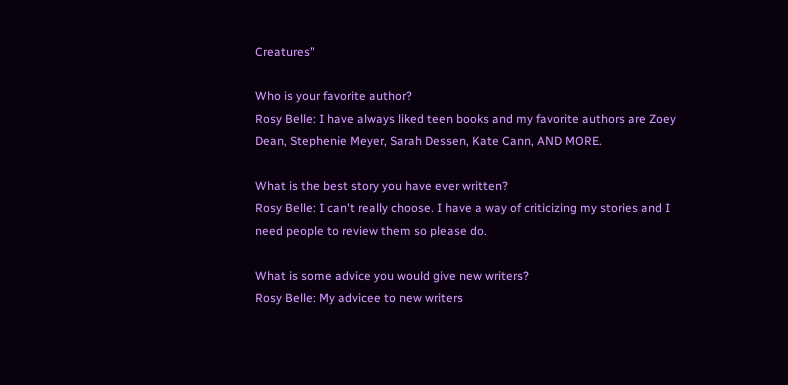Creatures"

Who is your favorite author?
Rosy Belle: I have always liked teen books and my favorite authors are Zoey Dean, Stephenie Meyer, Sarah Dessen, Kate Cann, AND MORE.

What is the best story you have ever written?
Rosy Belle: I can't really choose. I have a way of criticizing my stories and I need people to review them so please do.

What is some advice you would give new writers?
Rosy Belle: My advicee to new writers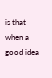is that when a good idea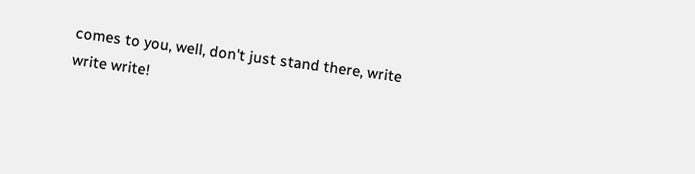comes to you, well, don't just stand there, write write write!